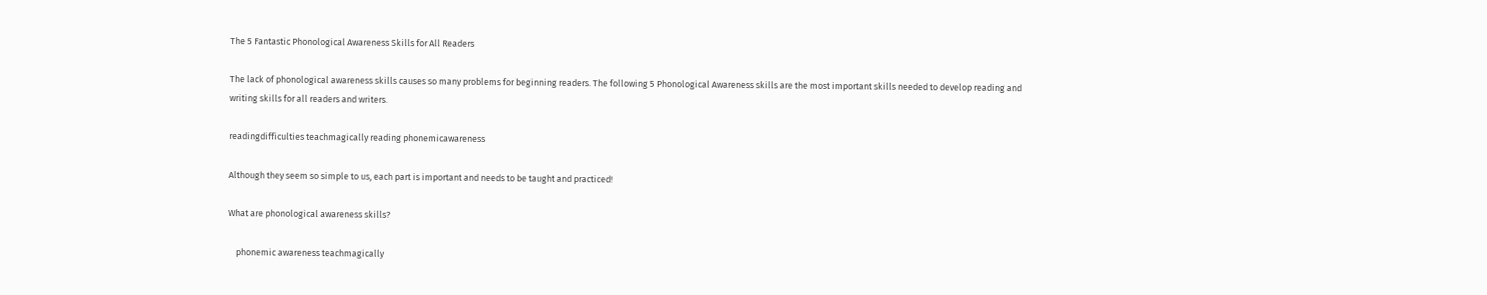The 5 Fantastic Phonological Awareness Skills for All Readers

The lack of phonological awareness skills causes so many problems for beginning readers. The following 5 Phonological Awareness skills are the most important skills needed to develop reading and writing skills for all readers and writers.

readingdifficulties teachmagically reading phonemicawareness

Although they seem so simple to us, each part is important and needs to be taught and practiced!

What are phonological awareness skills?

    phonemic awareness teachmagically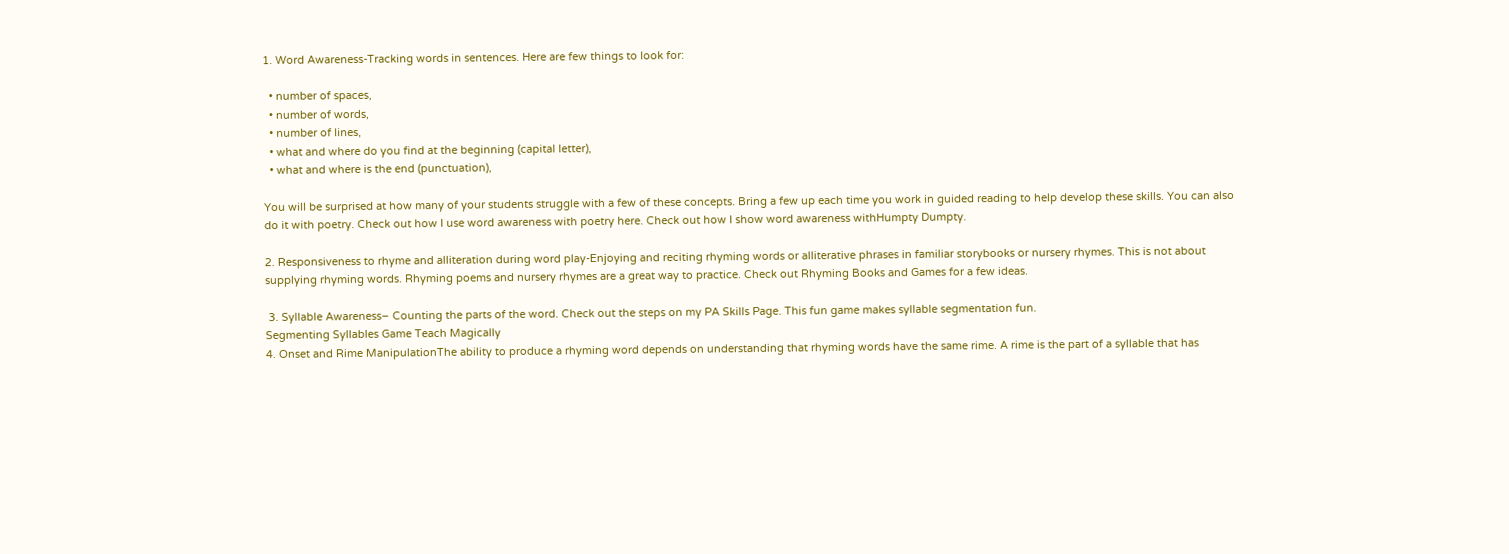1. Word Awareness-Tracking words in sentences. Here are few things to look for:

  • number of spaces,
  • number of words,
  • number of lines,
  • what and where do you find at the beginning (capital letter),
  • what and where is the end (punctuation),

You will be surprised at how many of your students struggle with a few of these concepts. Bring a few up each time you work in guided reading to help develop these skills. You can also do it with poetry. Check out how I use word awareness with poetry here. Check out how I show word awareness withHumpty Dumpty.

2. Responsiveness to rhyme and alliteration during word play-Enjoying and reciting rhyming words or alliterative phrases in familiar storybooks or nursery rhymes. This is not about supplying rhyming words. Rhyming poems and nursery rhymes are a great way to practice. Check out Rhyming Books and Games for a few ideas.

 3. Syllable Awareness– Counting the parts of the word. Check out the steps on my PA Skills Page. This fun game makes syllable segmentation fun.
Segmenting Syllables Game Teach Magically
4. Onset and Rime ManipulationThe ability to produce a rhyming word depends on understanding that rhyming words have the same rime. A rime is the part of a syllable that has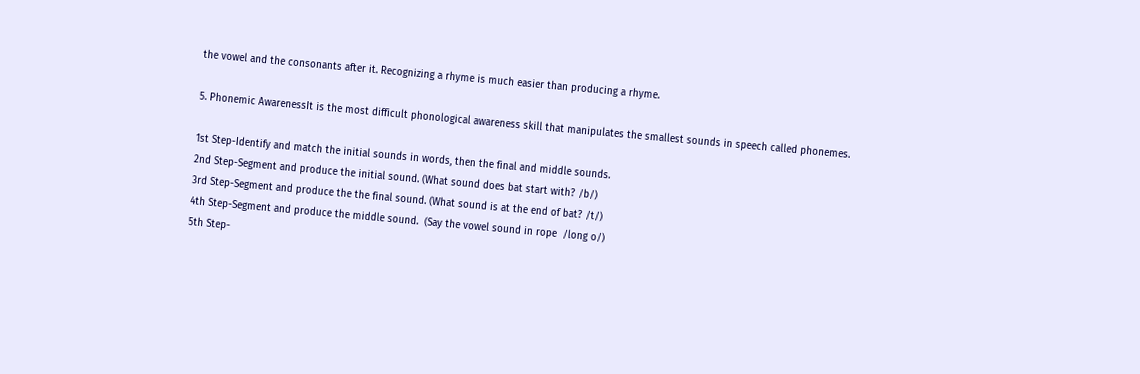the vowel and the consonants after it. Recognizing a rhyme is much easier than producing a rhyme.

5. Phonemic AwarenessIt is the most difficult phonological awareness skill that manipulates the smallest sounds in speech called phonemes.

1st Step-Identify and match the initial sounds in words, then the final and middle sounds.
2nd Step-Segment and produce the initial sound. (What sound does bat start with? /b/)
3rd Step-Segment and produce the the final sound. (What sound is at the end of bat? /t/)
4th Step-Segment and produce the middle sound.  (Say the vowel sound in rope  /long o/)
5th Step-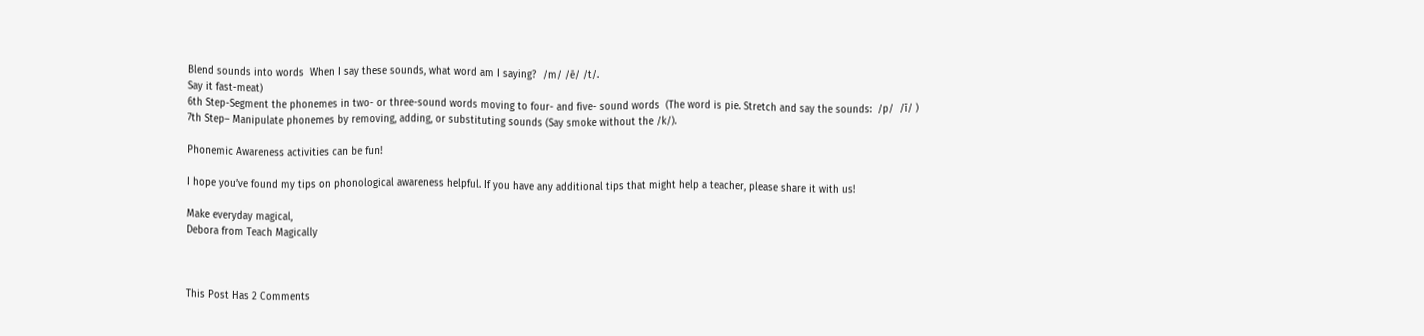Blend sounds into words  When I say these sounds, what word am I saying?  /m/ /ē/ /t/.
Say it fast-meat)
6th Step-Segment the phonemes in two- or three-sound words moving to four- and five- sound words  (The word is pie. Stretch and say the sounds:  /p/  /ī/ )
7th Step– Manipulate phonemes by removing, adding, or substituting sounds (Say smoke without the /k/).

Phonemic Awareness activities can be fun!

I hope you’ve found my tips on phonological awareness helpful. If you have any additional tips that might help a teacher, please share it with us!

Make everyday magical,
Debora from Teach Magically



This Post Has 2 Comments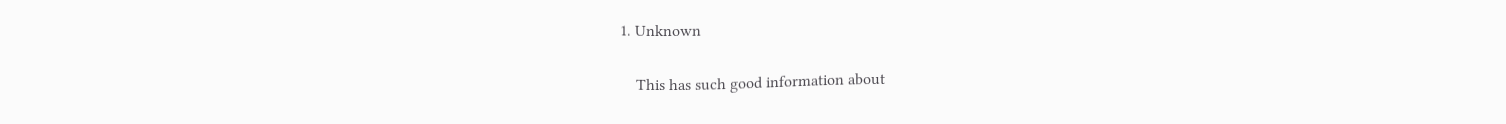1. Unknown

    This has such good information about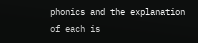phonics and the explanation of each is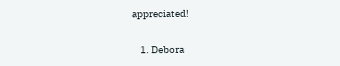appreciated!

    1. Debora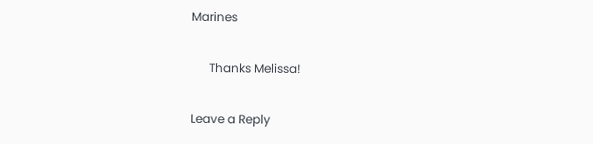Marines

      Thanks Melissa!

Leave a Reply